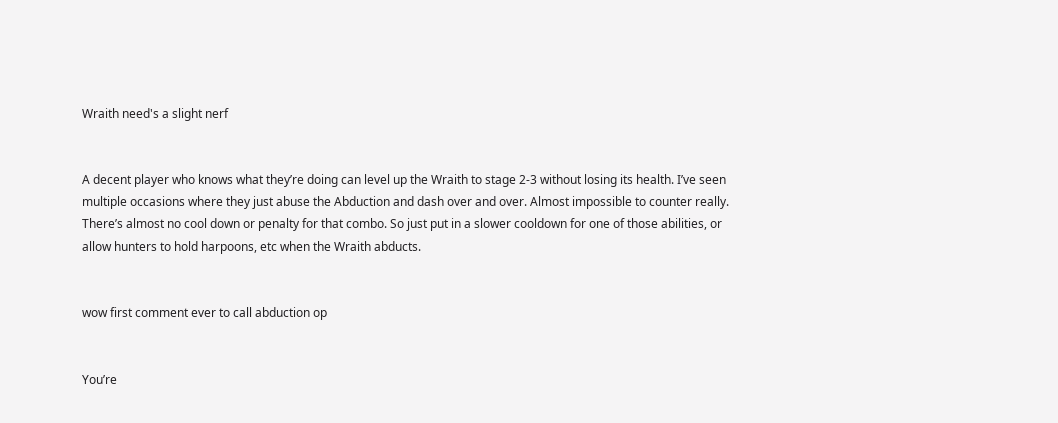Wraith need's a slight nerf


A decent player who knows what they’re doing can level up the Wraith to stage 2-3 without losing its health. I’ve seen multiple occasions where they just abuse the Abduction and dash over and over. Almost impossible to counter really. There’s almost no cool down or penalty for that combo. So just put in a slower cooldown for one of those abilities, or allow hunters to hold harpoons, etc when the Wraith abducts.


wow first comment ever to call abduction op


You’re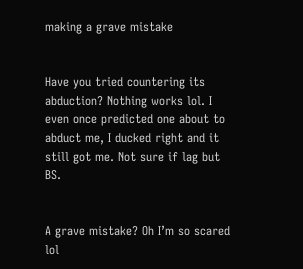making a grave mistake


Have you tried countering its abduction? Nothing works lol. I even once predicted one about to abduct me, I ducked right and it still got me. Not sure if lag but BS.


A grave mistake? Oh I’m so scared lol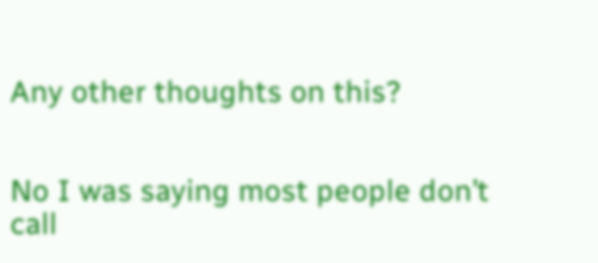Any other thoughts on this?


No I was saying most people don’t call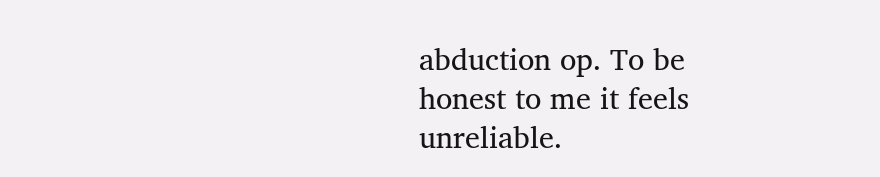abduction op. To be honest to me it feels unreliable.